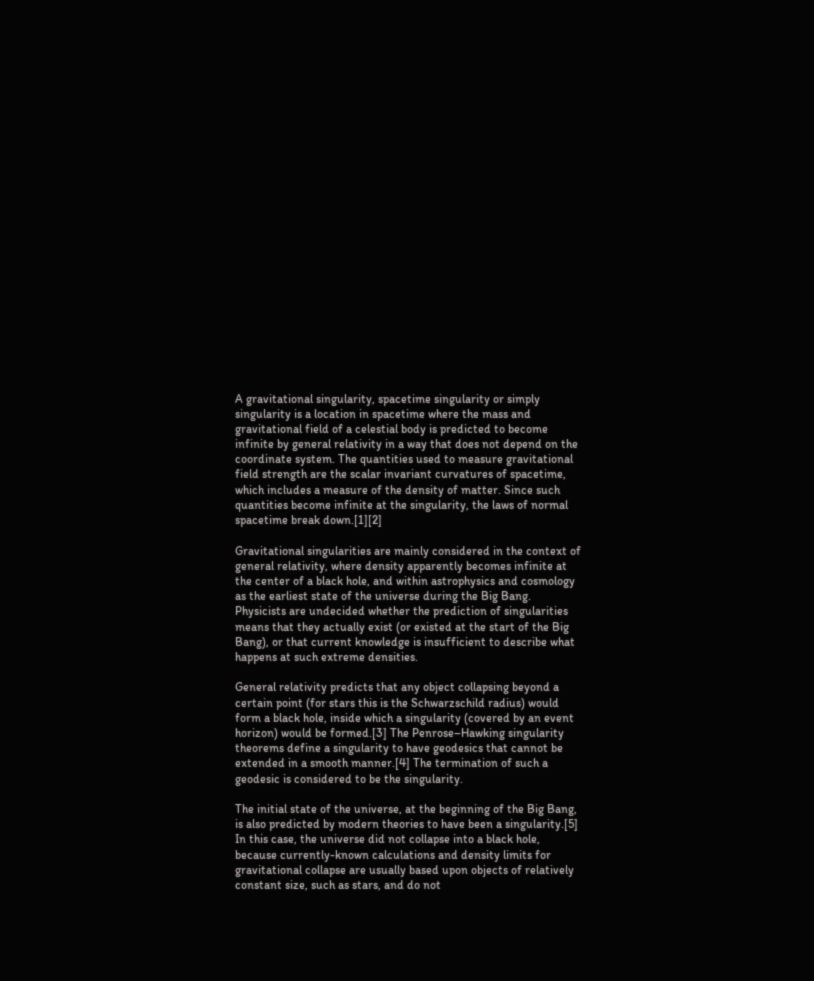A gravitational singularity, spacetime singularity or simply singularity is a location in spacetime where the mass and gravitational field of a celestial body is predicted to become infinite by general relativity in a way that does not depend on the coordinate system. The quantities used to measure gravitational field strength are the scalar invariant curvatures of spacetime, which includes a measure of the density of matter. Since such quantities become infinite at the singularity, the laws of normal spacetime break down.[1][2]

Gravitational singularities are mainly considered in the context of general relativity, where density apparently becomes infinite at the center of a black hole, and within astrophysics and cosmology as the earliest state of the universe during the Big Bang. Physicists are undecided whether the prediction of singularities means that they actually exist (or existed at the start of the Big Bang), or that current knowledge is insufficient to describe what happens at such extreme densities.

General relativity predicts that any object collapsing beyond a certain point (for stars this is the Schwarzschild radius) would form a black hole, inside which a singularity (covered by an event horizon) would be formed.[3] The Penrose–Hawking singularity theorems define a singularity to have geodesics that cannot be extended in a smooth manner.[4] The termination of such a geodesic is considered to be the singularity.

The initial state of the universe, at the beginning of the Big Bang, is also predicted by modern theories to have been a singularity.[5] In this case, the universe did not collapse into a black hole, because currently-known calculations and density limits for gravitational collapse are usually based upon objects of relatively constant size, such as stars, and do not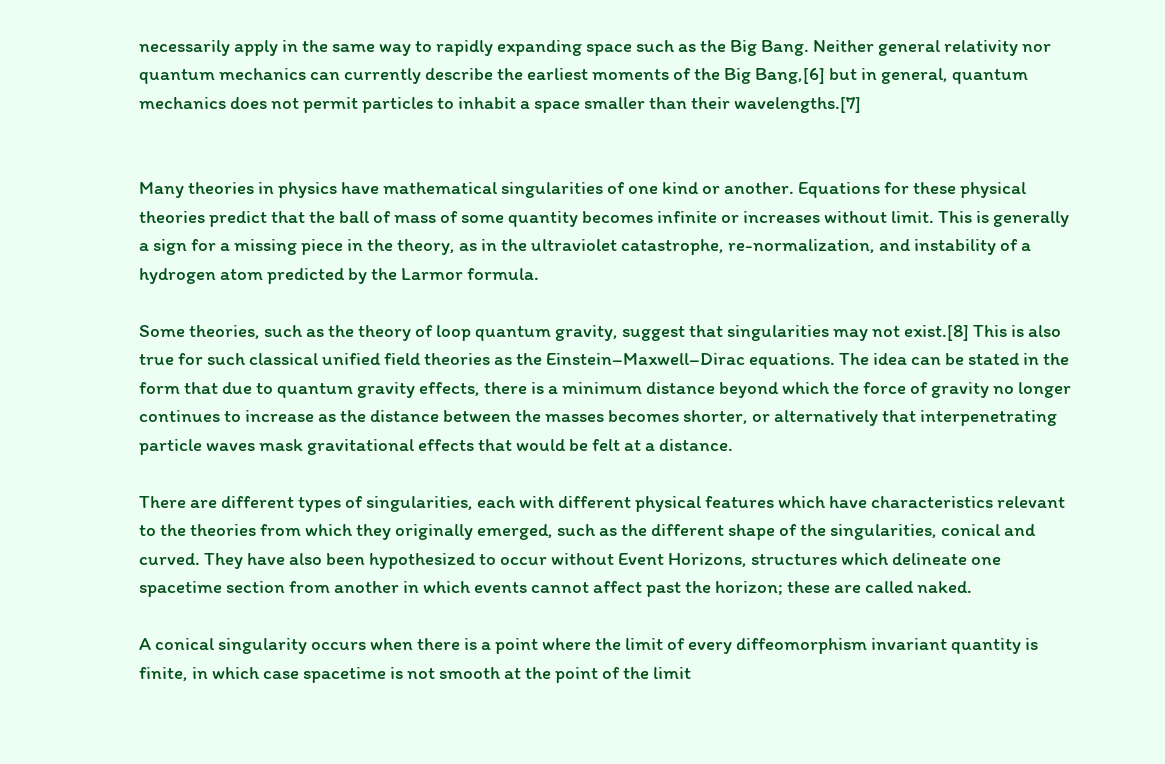necessarily apply in the same way to rapidly expanding space such as the Big Bang. Neither general relativity nor quantum mechanics can currently describe the earliest moments of the Big Bang,[6] but in general, quantum mechanics does not permit particles to inhabit a space smaller than their wavelengths.[7]


Many theories in physics have mathematical singularities of one kind or another. Equations for these physical theories predict that the ball of mass of some quantity becomes infinite or increases without limit. This is generally a sign for a missing piece in the theory, as in the ultraviolet catastrophe, re-normalization, and instability of a hydrogen atom predicted by the Larmor formula.

Some theories, such as the theory of loop quantum gravity, suggest that singularities may not exist.[8] This is also true for such classical unified field theories as the Einstein–Maxwell–Dirac equations. The idea can be stated in the form that due to quantum gravity effects, there is a minimum distance beyond which the force of gravity no longer continues to increase as the distance between the masses becomes shorter, or alternatively that interpenetrating particle waves mask gravitational effects that would be felt at a distance.

There are different types of singularities, each with different physical features which have characteristics relevant to the theories from which they originally emerged, such as the different shape of the singularities, conical and curved. They have also been hypothesized to occur without Event Horizons, structures which delineate one spacetime section from another in which events cannot affect past the horizon; these are called naked.

A conical singularity occurs when there is a point where the limit of every diffeomorphism invariant quantity is finite, in which case spacetime is not smooth at the point of the limit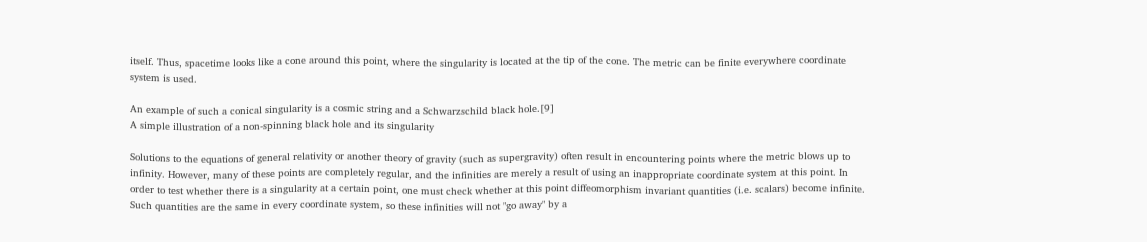itself. Thus, spacetime looks like a cone around this point, where the singularity is located at the tip of the cone. The metric can be finite everywhere coordinate system is used.

An example of such a conical singularity is a cosmic string and a Schwarzschild black hole.[9]
A simple illustration of a non-spinning black hole and its singularity

Solutions to the equations of general relativity or another theory of gravity (such as supergravity) often result in encountering points where the metric blows up to infinity. However, many of these points are completely regular, and the infinities are merely a result of using an inappropriate coordinate system at this point. In order to test whether there is a singularity at a certain point, one must check whether at this point diffeomorphism invariant quantities (i.e. scalars) become infinite. Such quantities are the same in every coordinate system, so these infinities will not "go away" by a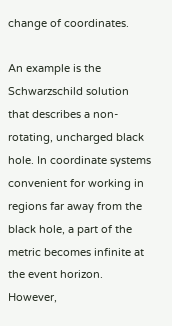change of coordinates.

An example is the Schwarzschild solution that describes a non-rotating, uncharged black hole. In coordinate systems convenient for working in regions far away from the black hole, a part of the metric becomes infinite at the event horizon. However,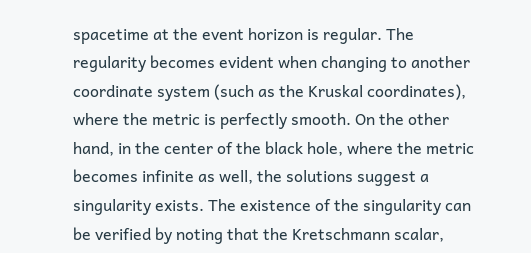spacetime at the event horizon is regular. The regularity becomes evident when changing to another coordinate system (such as the Kruskal coordinates), where the metric is perfectly smooth. On the other hand, in the center of the black hole, where the metric becomes infinite as well, the solutions suggest a singularity exists. The existence of the singularity can be verified by noting that the Kretschmann scalar,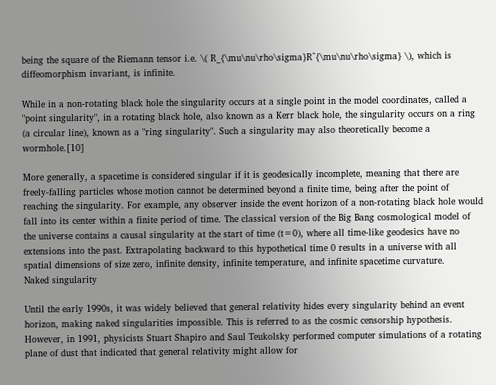being the square of the Riemann tensor i.e. \( R_{\mu\nu\rho\sigma}R^{\mu\nu\rho\sigma} \), which is diffeomorphism invariant, is infinite.

While in a non-rotating black hole the singularity occurs at a single point in the model coordinates, called a "point singularity", in a rotating black hole, also known as a Kerr black hole, the singularity occurs on a ring (a circular line), known as a "ring singularity". Such a singularity may also theoretically become a wormhole.[10]

More generally, a spacetime is considered singular if it is geodesically incomplete, meaning that there are freely-falling particles whose motion cannot be determined beyond a finite time, being after the point of reaching the singularity. For example, any observer inside the event horizon of a non-rotating black hole would fall into its center within a finite period of time. The classical version of the Big Bang cosmological model of the universe contains a causal singularity at the start of time (t=0), where all time-like geodesics have no extensions into the past. Extrapolating backward to this hypothetical time 0 results in a universe with all spatial dimensions of size zero, infinite density, infinite temperature, and infinite spacetime curvature.
Naked singularity

Until the early 1990s, it was widely believed that general relativity hides every singularity behind an event horizon, making naked singularities impossible. This is referred to as the cosmic censorship hypothesis. However, in 1991, physicists Stuart Shapiro and Saul Teukolsky performed computer simulations of a rotating plane of dust that indicated that general relativity might allow for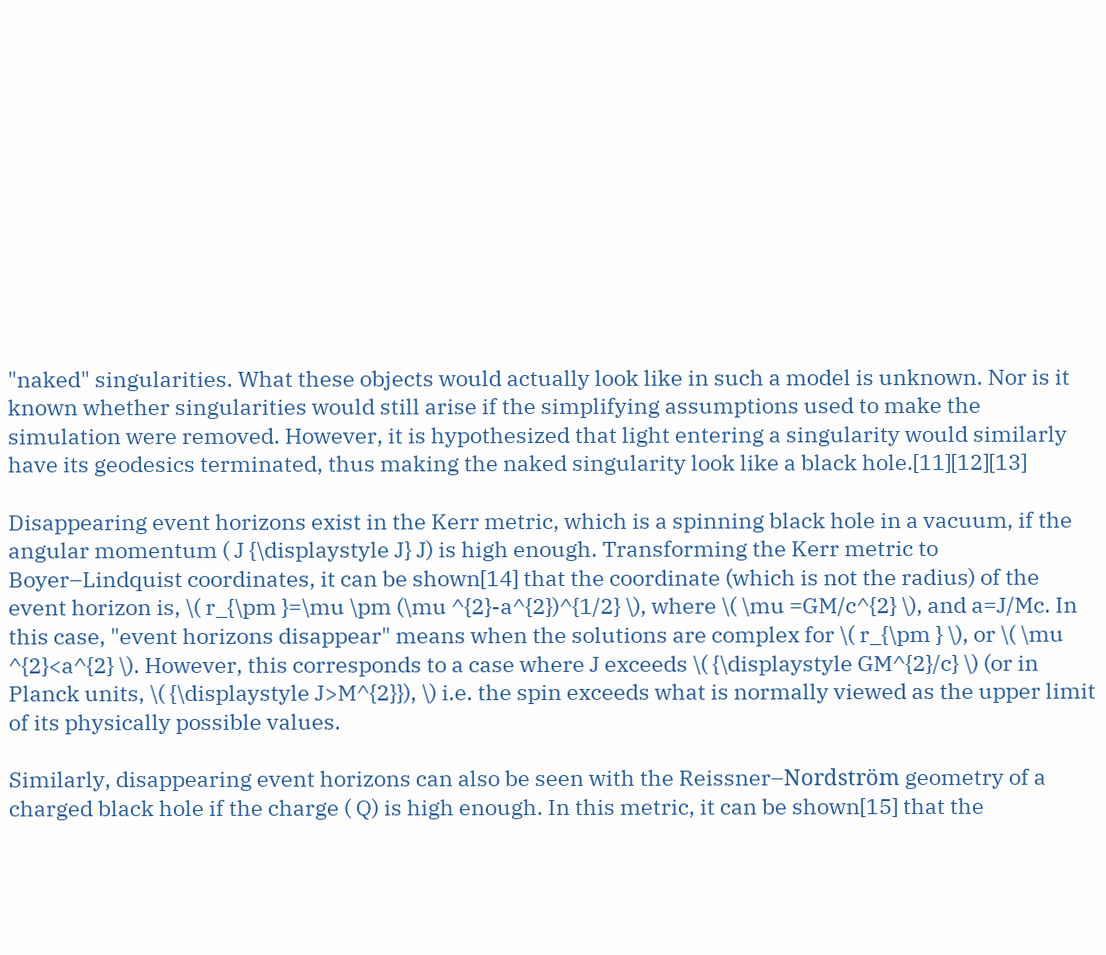"naked" singularities. What these objects would actually look like in such a model is unknown. Nor is it known whether singularities would still arise if the simplifying assumptions used to make the simulation were removed. However, it is hypothesized that light entering a singularity would similarly have its geodesics terminated, thus making the naked singularity look like a black hole.[11][12][13]

Disappearing event horizons exist in the Kerr metric, which is a spinning black hole in a vacuum, if the angular momentum ( J {\displaystyle J} J) is high enough. Transforming the Kerr metric to Boyer–Lindquist coordinates, it can be shown[14] that the coordinate (which is not the radius) of the event horizon is, \( r_{\pm }=\mu \pm (\mu ^{2}-a^{2})^{1/2} \), where \( \mu =GM/c^{2} \), and a=J/Mc. In this case, "event horizons disappear" means when the solutions are complex for \( r_{\pm } \), or \( \mu ^{2}<a^{2} \). However, this corresponds to a case where J exceeds \( {\displaystyle GM^{2}/c} \) (or in Planck units, \( {\displaystyle J>M^{2}}), \) i.e. the spin exceeds what is normally viewed as the upper limit of its physically possible values.

Similarly, disappearing event horizons can also be seen with the Reissner–Nordström geometry of a charged black hole if the charge ( Q) is high enough. In this metric, it can be shown[15] that the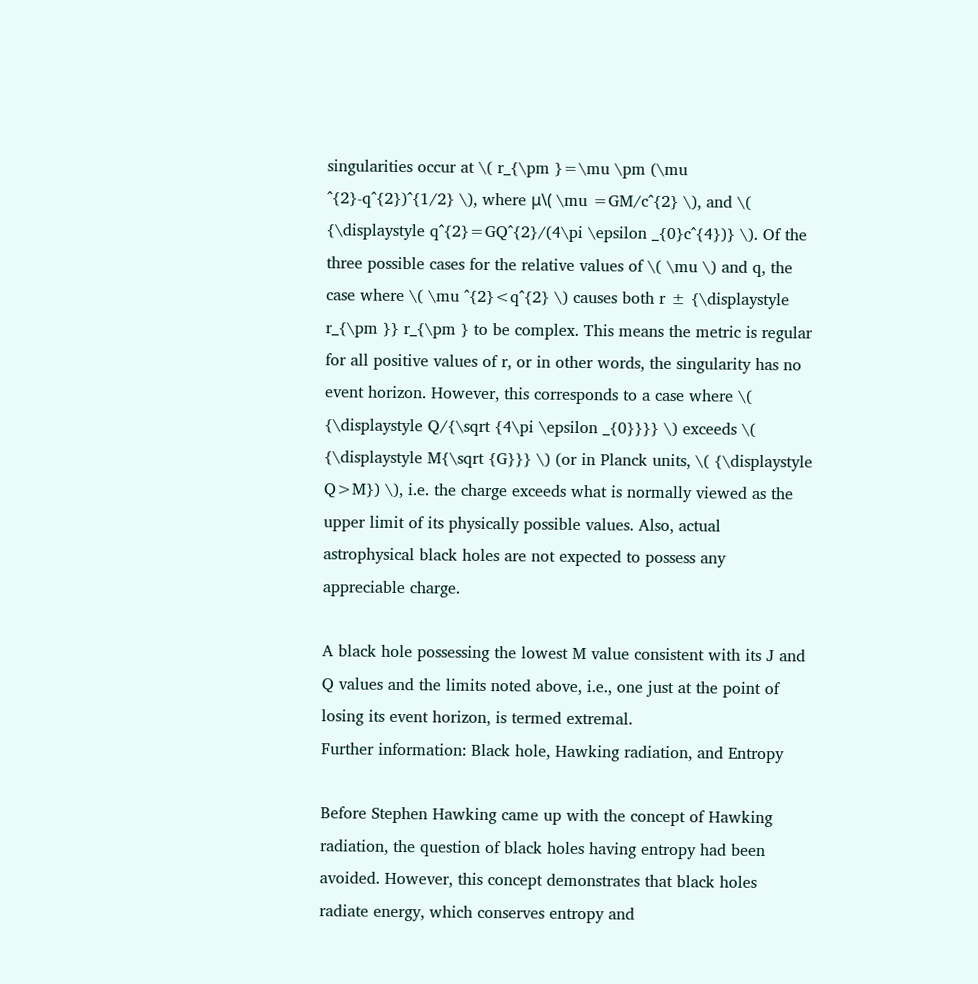singularities occur at \( r_{\pm }=\mu \pm (\mu ^{2}-q^{2})^{1/2} \), where μ\( \mu =GM/c^{2} \), and \( {\displaystyle q^{2}=GQ^{2}/(4\pi \epsilon _{0}c^{4})} \). Of the three possible cases for the relative values of \( \mu \) and q, the case where \( \mu ^{2}<q^{2} \) causes both r ± {\displaystyle r_{\pm }} r_{\pm } to be complex. This means the metric is regular for all positive values of r, or in other words, the singularity has no event horizon. However, this corresponds to a case where \( {\displaystyle Q/{\sqrt {4\pi \epsilon _{0}}}} \) exceeds \( {\displaystyle M{\sqrt {G}}} \) (or in Planck units, \( {\displaystyle Q>M}) \), i.e. the charge exceeds what is normally viewed as the upper limit of its physically possible values. Also, actual astrophysical black holes are not expected to possess any appreciable charge.

A black hole possessing the lowest M value consistent with its J and Q values and the limits noted above, i.e., one just at the point of losing its event horizon, is termed extremal.
Further information: Black hole, Hawking radiation, and Entropy

Before Stephen Hawking came up with the concept of Hawking radiation, the question of black holes having entropy had been avoided. However, this concept demonstrates that black holes radiate energy, which conserves entropy and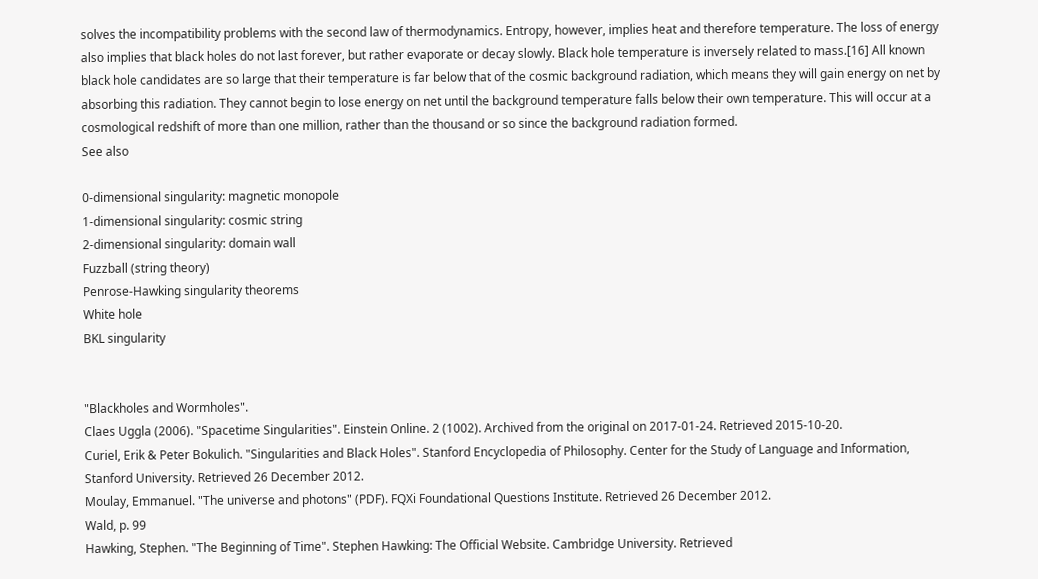solves the incompatibility problems with the second law of thermodynamics. Entropy, however, implies heat and therefore temperature. The loss of energy also implies that black holes do not last forever, but rather evaporate or decay slowly. Black hole temperature is inversely related to mass.[16] All known black hole candidates are so large that their temperature is far below that of the cosmic background radiation, which means they will gain energy on net by absorbing this radiation. They cannot begin to lose energy on net until the background temperature falls below their own temperature. This will occur at a cosmological redshift of more than one million, rather than the thousand or so since the background radiation formed.
See also

0-dimensional singularity: magnetic monopole
1-dimensional singularity: cosmic string
2-dimensional singularity: domain wall
Fuzzball (string theory)
Penrose-Hawking singularity theorems
White hole
BKL singularity


"Blackholes and Wormholes".
Claes Uggla (2006). "Spacetime Singularities". Einstein Online. 2 (1002). Archived from the original on 2017-01-24. Retrieved 2015-10-20.
Curiel, Erik & Peter Bokulich. "Singularities and Black Holes". Stanford Encyclopedia of Philosophy. Center for the Study of Language and Information, Stanford University. Retrieved 26 December 2012.
Moulay, Emmanuel. "The universe and photons" (PDF). FQXi Foundational Questions Institute. Retrieved 26 December 2012.
Wald, p. 99
Hawking, Stephen. "The Beginning of Time". Stephen Hawking: The Official Website. Cambridge University. Retrieved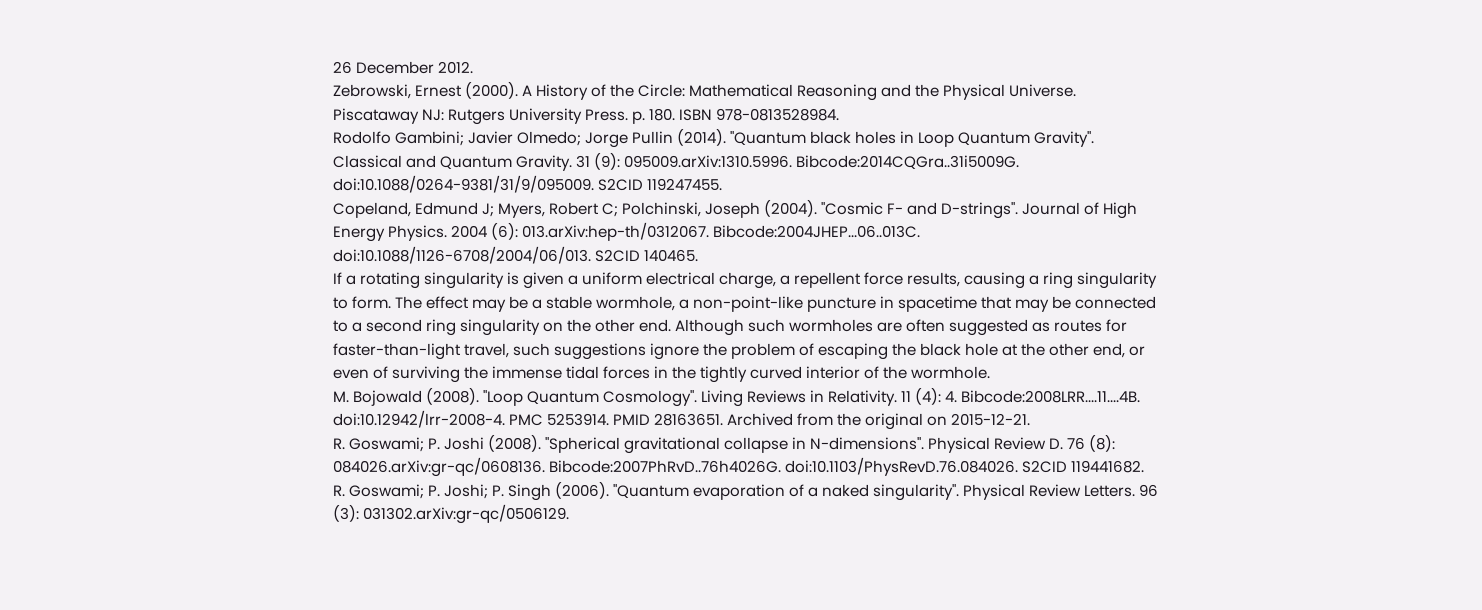26 December 2012.
Zebrowski, Ernest (2000). A History of the Circle: Mathematical Reasoning and the Physical Universe. Piscataway NJ: Rutgers University Press. p. 180. ISBN 978-0813528984.
Rodolfo Gambini; Javier Olmedo; Jorge Pullin (2014). "Quantum black holes in Loop Quantum Gravity". Classical and Quantum Gravity. 31 (9): 095009.arXiv:1310.5996. Bibcode:2014CQGra..31i5009G. doi:10.1088/0264-9381/31/9/095009. S2CID 119247455.
Copeland, Edmund J; Myers, Robert C; Polchinski, Joseph (2004). "Cosmic F- and D-strings". Journal of High Energy Physics. 2004 (6): 013.arXiv:hep-th/0312067. Bibcode:2004JHEP...06..013C. doi:10.1088/1126-6708/2004/06/013. S2CID 140465.
If a rotating singularity is given a uniform electrical charge, a repellent force results, causing a ring singularity to form. The effect may be a stable wormhole, a non-point-like puncture in spacetime that may be connected to a second ring singularity on the other end. Although such wormholes are often suggested as routes for faster-than-light travel, such suggestions ignore the problem of escaping the black hole at the other end, or even of surviving the immense tidal forces in the tightly curved interior of the wormhole.
M. Bojowald (2008). "Loop Quantum Cosmology". Living Reviews in Relativity. 11 (4): 4. Bibcode:2008LRR....11....4B. doi:10.12942/lrr-2008-4. PMC 5253914. PMID 28163651. Archived from the original on 2015-12-21.
R. Goswami; P. Joshi (2008). "Spherical gravitational collapse in N-dimensions". Physical Review D. 76 (8): 084026.arXiv:gr-qc/0608136. Bibcode:2007PhRvD..76h4026G. doi:10.1103/PhysRevD.76.084026. S2CID 119441682.
R. Goswami; P. Joshi; P. Singh (2006). "Quantum evaporation of a naked singularity". Physical Review Letters. 96 (3): 031302.arXiv:gr-qc/0506129.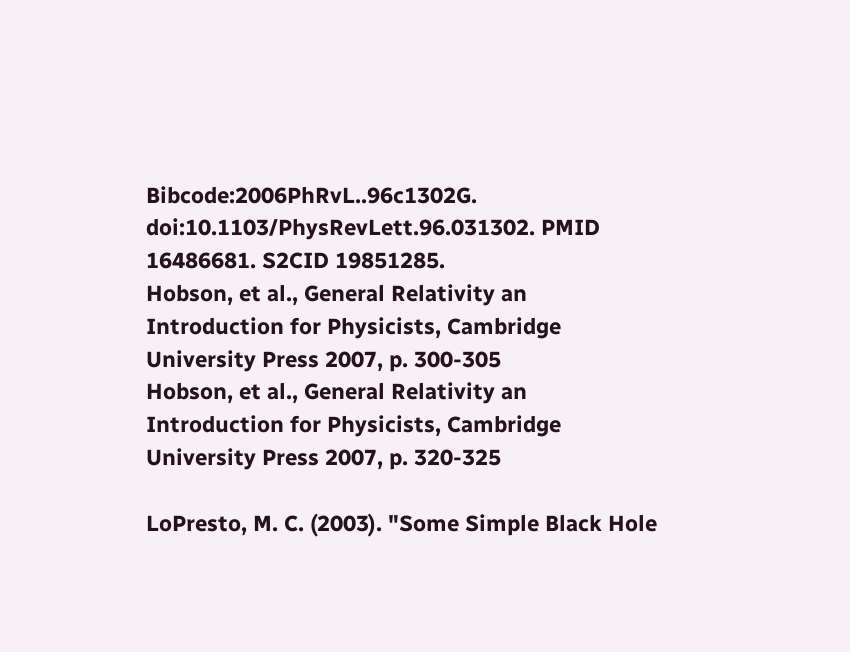Bibcode:2006PhRvL..96c1302G. doi:10.1103/PhysRevLett.96.031302. PMID 16486681. S2CID 19851285.
Hobson, et al., General Relativity an Introduction for Physicists, Cambridge University Press 2007, p. 300-305
Hobson, et al., General Relativity an Introduction for Physicists, Cambridge University Press 2007, p. 320-325

LoPresto, M. C. (2003). "Some Simple Black Hole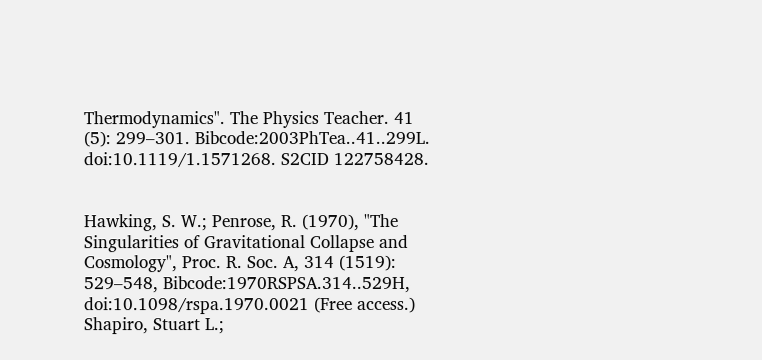Thermodynamics". The Physics Teacher. 41 (5): 299–301. Bibcode:2003PhTea..41..299L. doi:10.1119/1.1571268. S2CID 122758428.


Hawking, S. W.; Penrose, R. (1970), "The Singularities of Gravitational Collapse and Cosmology", Proc. R. Soc. A, 314 (1519): 529–548, Bibcode:1970RSPSA.314..529H, doi:10.1098/rspa.1970.0021 (Free access.)
Shapiro, Stuart L.;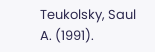Teukolsky, Saul A. (1991).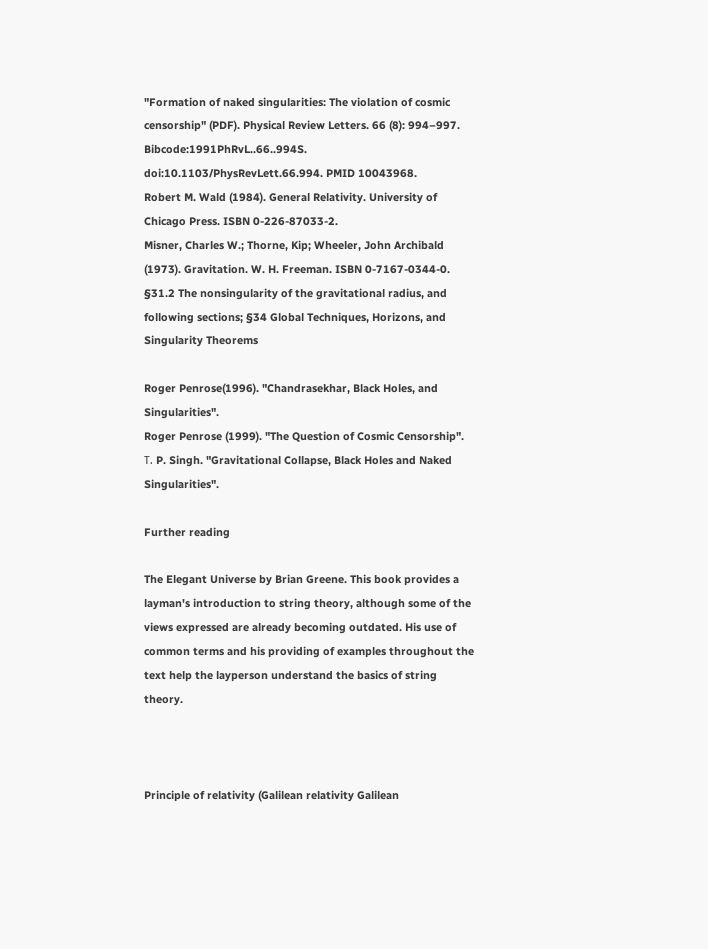"Formation of naked singularities: The violation of cosmic censorship" (PDF). Physical Review Letters. 66 (8): 994–997. Bibcode:1991PhRvL..66..994S. doi:10.1103/PhysRevLett.66.994. PMID 10043968.
Robert M. Wald (1984). General Relativity. University of Chicago Press. ISBN 0-226-87033-2.
Misner, Charles W.; Thorne, Kip; Wheeler, John Archibald (1973). Gravitation. W. H. Freeman. ISBN 0-7167-0344-0. §31.2 The nonsingularity of the gravitational radius, and following sections; §34 Global Techniques, Horizons, and Singularity Theorems

Roger Penrose(1996). "Chandrasekhar, Black Holes, and Singularities".
Roger Penrose (1999). "The Question of Cosmic Censorship".
Τ. P. Singh. "Gravitational Collapse, Black Holes and Naked Singularities".

Further reading

The Elegant Universe by Brian Greene. This book provides a layman's introduction to string theory, although some of the views expressed are already becoming outdated. His use of common terms and his providing of examples throughout the text help the layperson understand the basics of string theory.



Principle of relativity (Galilean relativity Galilean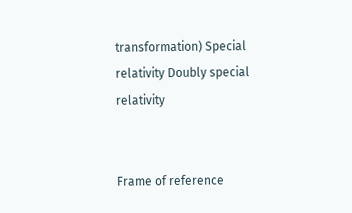transformation) Special relativity Doubly special relativity


Frame of reference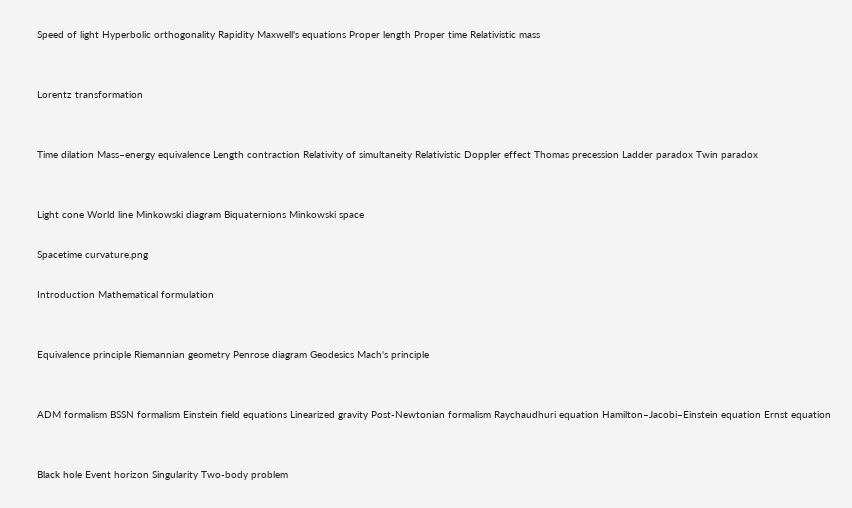Speed of light Hyperbolic orthogonality Rapidity Maxwell's equations Proper length Proper time Relativistic mass


Lorentz transformation


Time dilation Mass–energy equivalence Length contraction Relativity of simultaneity Relativistic Doppler effect Thomas precession Ladder paradox Twin paradox


Light cone World line Minkowski diagram Biquaternions Minkowski space

Spacetime curvature.png

Introduction Mathematical formulation


Equivalence principle Riemannian geometry Penrose diagram Geodesics Mach's principle


ADM formalism BSSN formalism Einstein field equations Linearized gravity Post-Newtonian formalism Raychaudhuri equation Hamilton–Jacobi–Einstein equation Ernst equation


Black hole Event horizon Singularity Two-body problem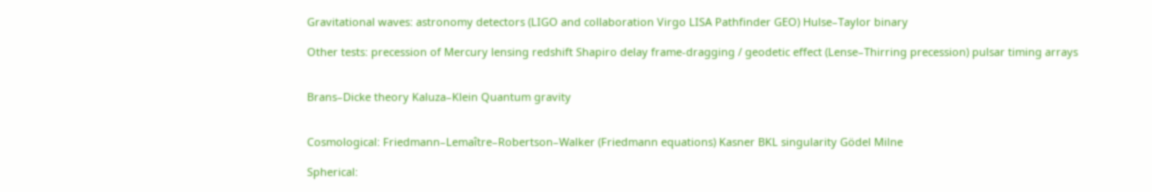Gravitational waves: astronomy detectors (LIGO and collaboration Virgo LISA Pathfinder GEO) Hulse–Taylor binary

Other tests: precession of Mercury lensing redshift Shapiro delay frame-dragging / geodetic effect (Lense–Thirring precession) pulsar timing arrays


Brans–Dicke theory Kaluza–Klein Quantum gravity


Cosmological: Friedmann–Lemaître–Robertson–Walker (Friedmann equations) Kasner BKL singularity Gödel Milne

Spherical: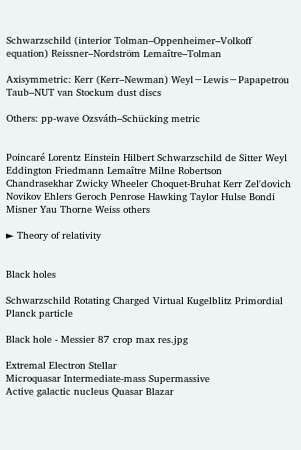Schwarzschild (interior Tolman–Oppenheimer–Volkoff equation) Reissner–Nordström Lemaître–Tolman

Axisymmetric: Kerr (Kerr–Newman) Weyl−Lewis−Papapetrou Taub–NUT van Stockum dust discs

Others: pp-wave Ozsváth–Schücking metric


Poincaré Lorentz Einstein Hilbert Schwarzschild de Sitter Weyl Eddington Friedmann Lemaître Milne Robertson Chandrasekhar Zwicky Wheeler Choquet-Bruhat Kerr Zel'dovich Novikov Ehlers Geroch Penrose Hawking Taylor Hulse Bondi Misner Yau Thorne Weiss others

► Theory of relativity


Black holes

Schwarzschild Rotating Charged Virtual Kugelblitz Primordial Planck particle

Black hole - Messier 87 crop max res.jpg

Extremal Electron Stellar
Microquasar Intermediate-mass Supermassive
Active galactic nucleus Quasar Blazar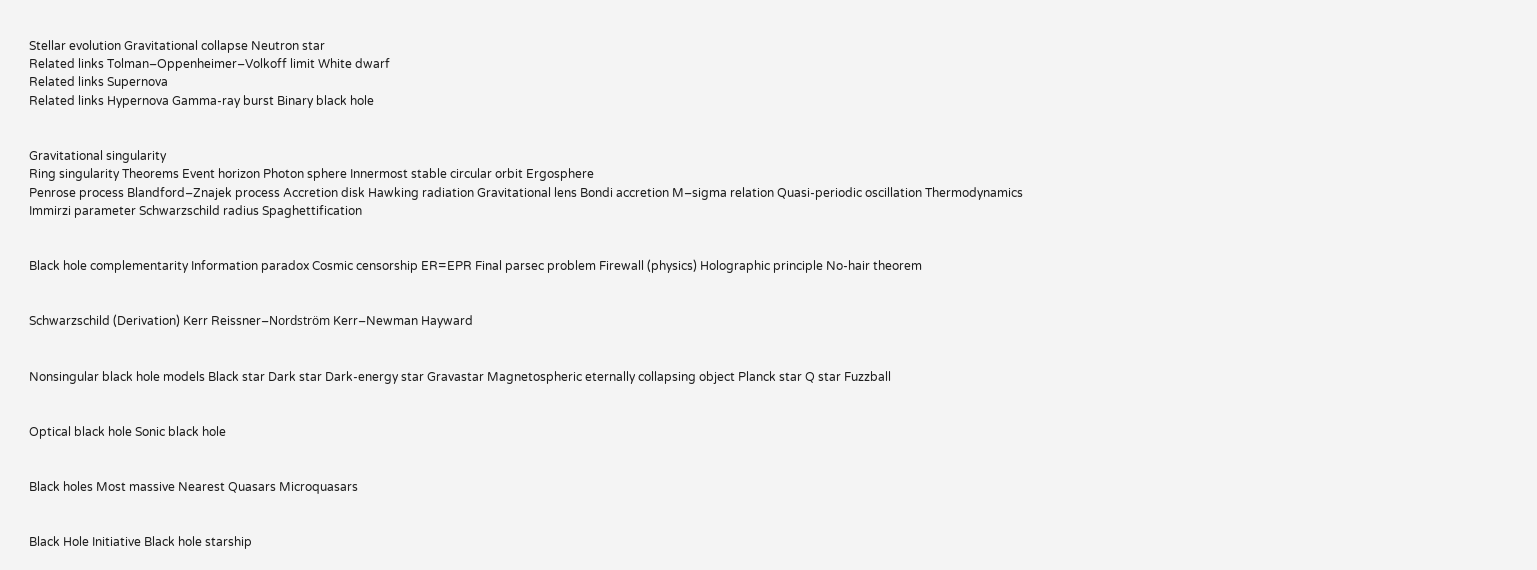Stellar evolution Gravitational collapse Neutron star
Related links Tolman–Oppenheimer–Volkoff limit White dwarf
Related links Supernova
Related links Hypernova Gamma-ray burst Binary black hole


Gravitational singularity
Ring singularity Theorems Event horizon Photon sphere Innermost stable circular orbit Ergosphere
Penrose process Blandford–Znajek process Accretion disk Hawking radiation Gravitational lens Bondi accretion M–sigma relation Quasi-periodic oscillation Thermodynamics
Immirzi parameter Schwarzschild radius Spaghettification


Black hole complementarity Information paradox Cosmic censorship ER=EPR Final parsec problem Firewall (physics) Holographic principle No-hair theorem


Schwarzschild (Derivation) Kerr Reissner–Nordström Kerr–Newman Hayward


Nonsingular black hole models Black star Dark star Dark-energy star Gravastar Magnetospheric eternally collapsing object Planck star Q star Fuzzball


Optical black hole Sonic black hole


Black holes Most massive Nearest Quasars Microquasars


Black Hole Initiative Black hole starship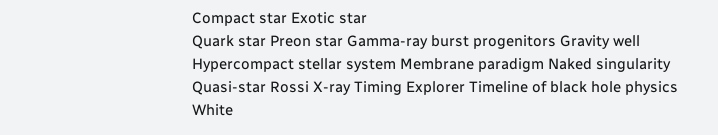Compact star Exotic star
Quark star Preon star Gamma-ray burst progenitors Gravity well Hypercompact stellar system Membrane paradigm Naked singularity Quasi-star Rossi X-ray Timing Explorer Timeline of black hole physics White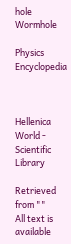hole Wormhole

Physics Encyclopedia



Hellenica World - Scientific Library

Retrieved from ""
All text is available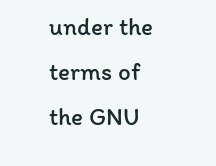under the terms of the GNU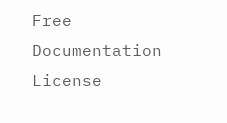Free Documentation License